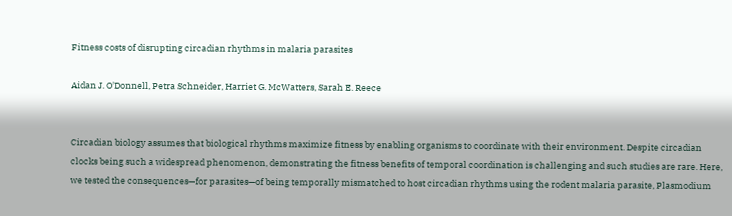Fitness costs of disrupting circadian rhythms in malaria parasites

Aidan J. O'Donnell, Petra Schneider, Harriet G. McWatters, Sarah E. Reece


Circadian biology assumes that biological rhythms maximize fitness by enabling organisms to coordinate with their environment. Despite circadian clocks being such a widespread phenomenon, demonstrating the fitness benefits of temporal coordination is challenging and such studies are rare. Here, we tested the consequences—for parasites—of being temporally mismatched to host circadian rhythms using the rodent malaria parasite, Plasmodium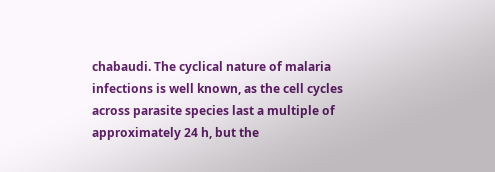chabaudi. The cyclical nature of malaria infections is well known, as the cell cycles across parasite species last a multiple of approximately 24 h, but the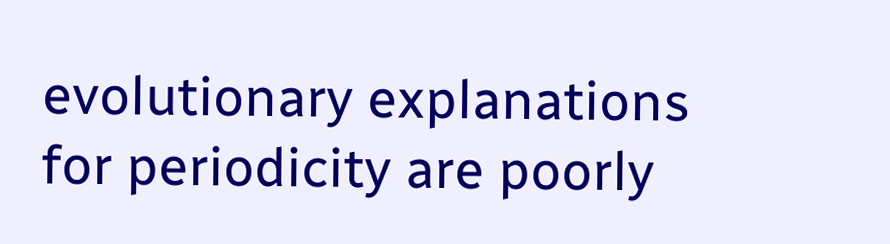evolutionary explanations for periodicity are poorly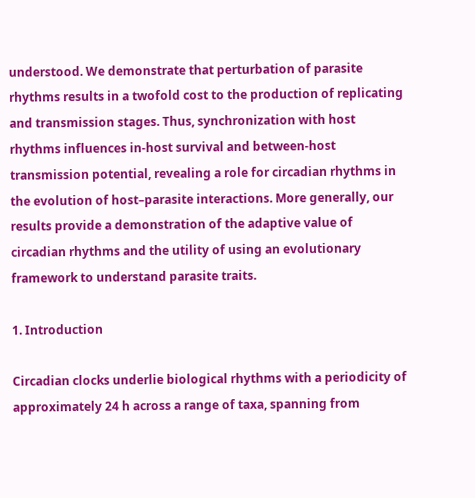understood. We demonstrate that perturbation of parasite rhythms results in a twofold cost to the production of replicating and transmission stages. Thus, synchronization with host rhythms influences in-host survival and between-host transmission potential, revealing a role for circadian rhythms in the evolution of host–parasite interactions. More generally, our results provide a demonstration of the adaptive value of circadian rhythms and the utility of using an evolutionary framework to understand parasite traits.

1. Introduction

Circadian clocks underlie biological rhythms with a periodicity of approximately 24 h across a range of taxa, spanning from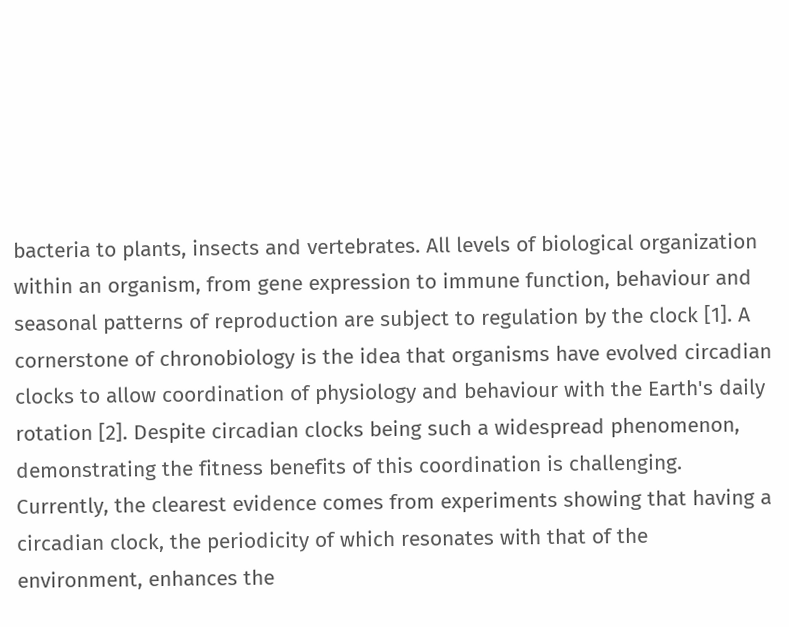bacteria to plants, insects and vertebrates. All levels of biological organization within an organism, from gene expression to immune function, behaviour and seasonal patterns of reproduction are subject to regulation by the clock [1]. A cornerstone of chronobiology is the idea that organisms have evolved circadian clocks to allow coordination of physiology and behaviour with the Earth's daily rotation [2]. Despite circadian clocks being such a widespread phenomenon, demonstrating the fitness benefits of this coordination is challenging. Currently, the clearest evidence comes from experiments showing that having a circadian clock, the periodicity of which resonates with that of the environment, enhances the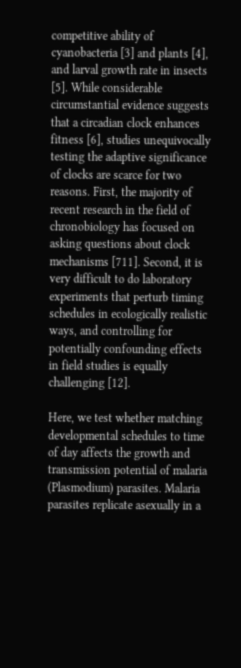competitive ability of cyanobacteria [3] and plants [4], and larval growth rate in insects [5]. While considerable circumstantial evidence suggests that a circadian clock enhances fitness [6], studies unequivocally testing the adaptive significance of clocks are scarce for two reasons. First, the majority of recent research in the field of chronobiology has focused on asking questions about clock mechanisms [711]. Second, it is very difficult to do laboratory experiments that perturb timing schedules in ecologically realistic ways, and controlling for potentially confounding effects in field studies is equally challenging [12].

Here, we test whether matching developmental schedules to time of day affects the growth and transmission potential of malaria (Plasmodium) parasites. Malaria parasites replicate asexually in a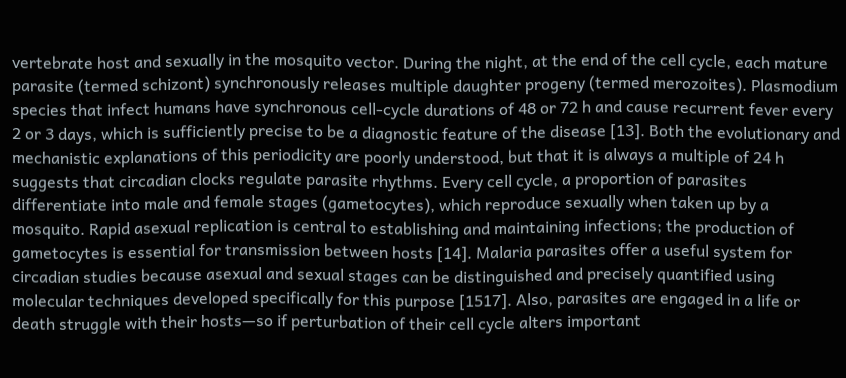vertebrate host and sexually in the mosquito vector. During the night, at the end of the cell cycle, each mature parasite (termed schizont) synchronously releases multiple daughter progeny (termed merozoites). Plasmodium species that infect humans have synchronous cell-cycle durations of 48 or 72 h and cause recurrent fever every 2 or 3 days, which is sufficiently precise to be a diagnostic feature of the disease [13]. Both the evolutionary and mechanistic explanations of this periodicity are poorly understood, but that it is always a multiple of 24 h suggests that circadian clocks regulate parasite rhythms. Every cell cycle, a proportion of parasites differentiate into male and female stages (gametocytes), which reproduce sexually when taken up by a mosquito. Rapid asexual replication is central to establishing and maintaining infections; the production of gametocytes is essential for transmission between hosts [14]. Malaria parasites offer a useful system for circadian studies because asexual and sexual stages can be distinguished and precisely quantified using molecular techniques developed specifically for this purpose [1517]. Also, parasites are engaged in a life or death struggle with their hosts—so if perturbation of their cell cycle alters important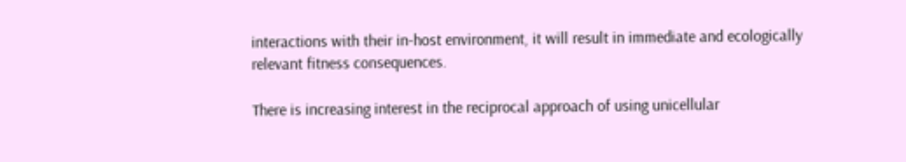interactions with their in-host environment, it will result in immediate and ecologically relevant fitness consequences.

There is increasing interest in the reciprocal approach of using unicellular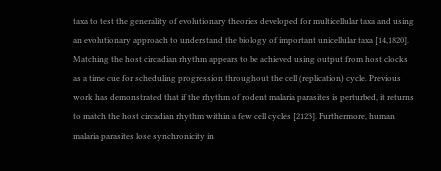taxa to test the generality of evolutionary theories developed for multicellular taxa and using an evolutionary approach to understand the biology of important unicellular taxa [14,1820]. Matching the host circadian rhythm appears to be achieved using output from host clocks as a time cue for scheduling progression throughout the cell (replication) cycle. Previous work has demonstrated that if the rhythm of rodent malaria parasites is perturbed, it returns to match the host circadian rhythm within a few cell cycles [2123]. Furthermore, human malaria parasites lose synchronicity in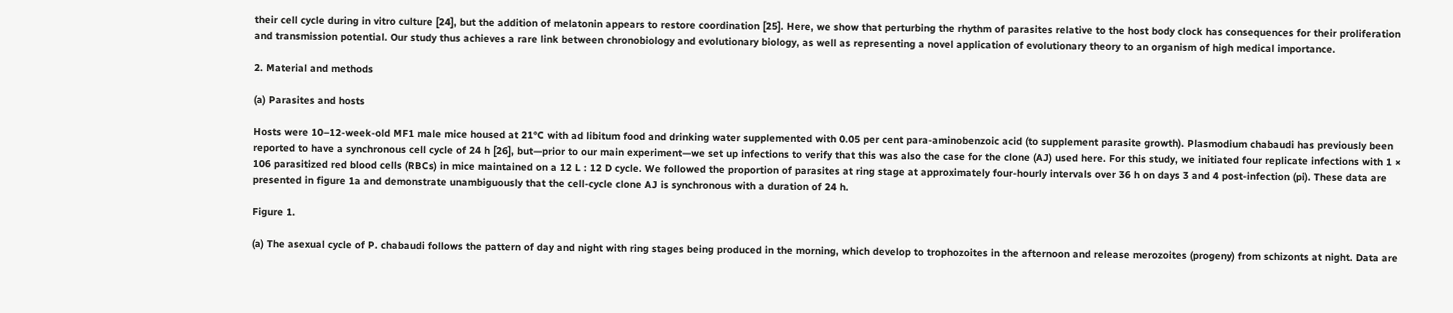their cell cycle during in vitro culture [24], but the addition of melatonin appears to restore coordination [25]. Here, we show that perturbing the rhythm of parasites relative to the host body clock has consequences for their proliferation and transmission potential. Our study thus achieves a rare link between chronobiology and evolutionary biology, as well as representing a novel application of evolutionary theory to an organism of high medical importance.

2. Material and methods

(a) Parasites and hosts

Hosts were 10–12-week-old MF1 male mice housed at 21°C with ad libitum food and drinking water supplemented with 0.05 per cent para-aminobenzoic acid (to supplement parasite growth). Plasmodium chabaudi has previously been reported to have a synchronous cell cycle of 24 h [26], but—prior to our main experiment—we set up infections to verify that this was also the case for the clone (AJ) used here. For this study, we initiated four replicate infections with 1 × 106 parasitized red blood cells (RBCs) in mice maintained on a 12 L : 12 D cycle. We followed the proportion of parasites at ring stage at approximately four-hourly intervals over 36 h on days 3 and 4 post-infection (pi). These data are presented in figure 1a and demonstrate unambiguously that the cell-cycle clone AJ is synchronous with a duration of 24 h.

Figure 1.

(a) The asexual cycle of P. chabaudi follows the pattern of day and night with ring stages being produced in the morning, which develop to trophozoites in the afternoon and release merozoites (progeny) from schizonts at night. Data are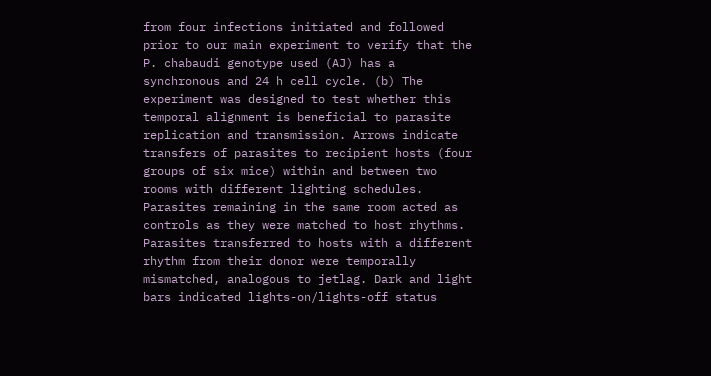from four infections initiated and followed prior to our main experiment to verify that the P. chabaudi genotype used (AJ) has a synchronous and 24 h cell cycle. (b) The experiment was designed to test whether this temporal alignment is beneficial to parasite replication and transmission. Arrows indicate transfers of parasites to recipient hosts (four groups of six mice) within and between two rooms with different lighting schedules. Parasites remaining in the same room acted as controls as they were matched to host rhythms. Parasites transferred to hosts with a different rhythm from their donor were temporally mismatched, analogous to jetlag. Dark and light bars indicated lights-on/lights-off status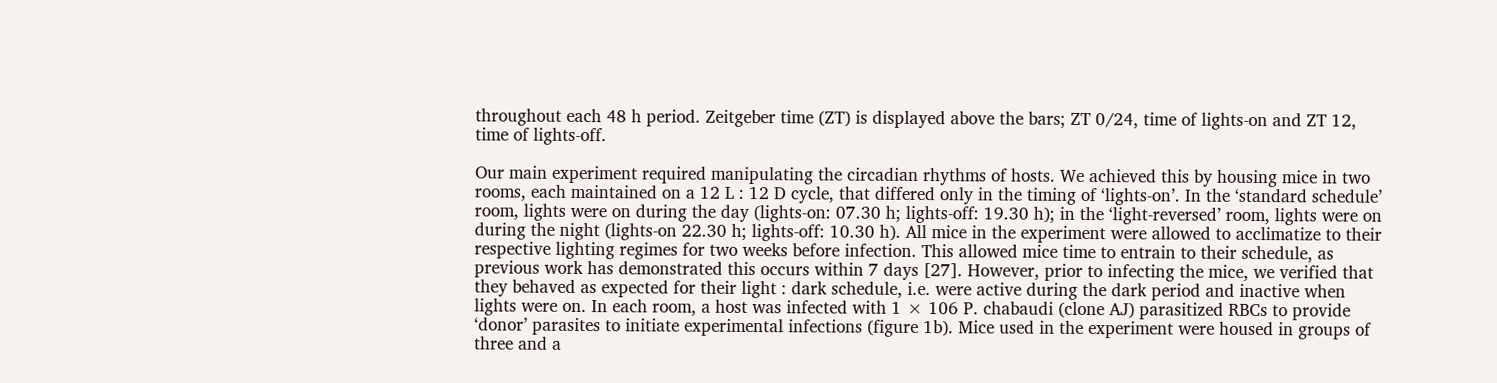throughout each 48 h period. Zeitgeber time (ZT) is displayed above the bars; ZT 0/24, time of lights-on and ZT 12, time of lights-off.

Our main experiment required manipulating the circadian rhythms of hosts. We achieved this by housing mice in two rooms, each maintained on a 12 L : 12 D cycle, that differed only in the timing of ‘lights-on’. In the ‘standard schedule’ room, lights were on during the day (lights-on: 07.30 h; lights-off: 19.30 h); in the ‘light-reversed’ room, lights were on during the night (lights-on 22.30 h; lights-off: 10.30 h). All mice in the experiment were allowed to acclimatize to their respective lighting regimes for two weeks before infection. This allowed mice time to entrain to their schedule, as previous work has demonstrated this occurs within 7 days [27]. However, prior to infecting the mice, we verified that they behaved as expected for their light : dark schedule, i.e. were active during the dark period and inactive when lights were on. In each room, a host was infected with 1 × 106 P. chabaudi (clone AJ) parasitized RBCs to provide ‘donor’ parasites to initiate experimental infections (figure 1b). Mice used in the experiment were housed in groups of three and a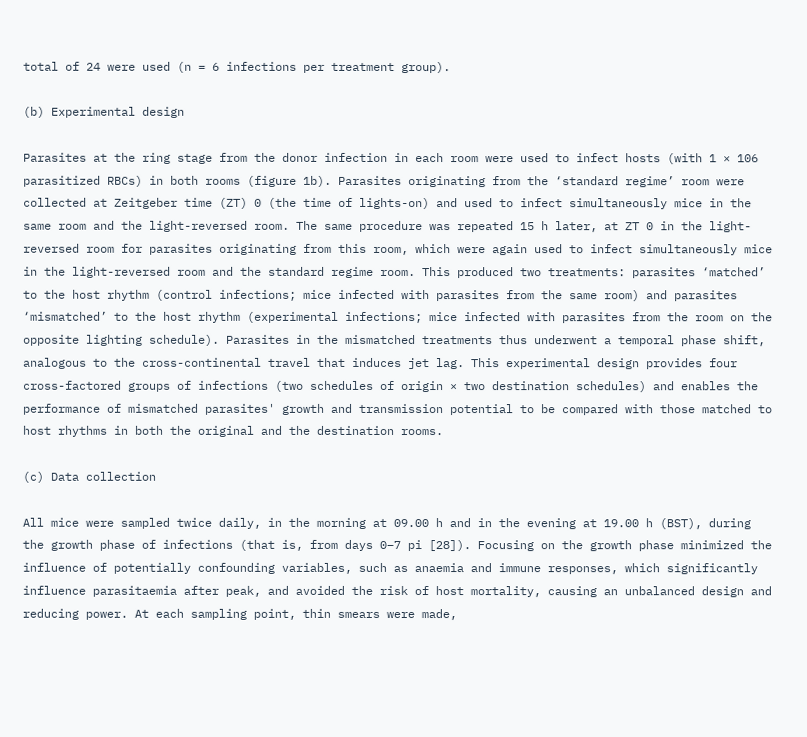total of 24 were used (n = 6 infections per treatment group).

(b) Experimental design

Parasites at the ring stage from the donor infection in each room were used to infect hosts (with 1 × 106 parasitized RBCs) in both rooms (figure 1b). Parasites originating from the ‘standard regime’ room were collected at Zeitgeber time (ZT) 0 (the time of lights-on) and used to infect simultaneously mice in the same room and the light-reversed room. The same procedure was repeated 15 h later, at ZT 0 in the light-reversed room for parasites originating from this room, which were again used to infect simultaneously mice in the light-reversed room and the standard regime room. This produced two treatments: parasites ‘matched’ to the host rhythm (control infections; mice infected with parasites from the same room) and parasites ‘mismatched’ to the host rhythm (experimental infections; mice infected with parasites from the room on the opposite lighting schedule). Parasites in the mismatched treatments thus underwent a temporal phase shift, analogous to the cross-continental travel that induces jet lag. This experimental design provides four cross-factored groups of infections (two schedules of origin × two destination schedules) and enables the performance of mismatched parasites' growth and transmission potential to be compared with those matched to host rhythms in both the original and the destination rooms.

(c) Data collection

All mice were sampled twice daily, in the morning at 09.00 h and in the evening at 19.00 h (BST), during the growth phase of infections (that is, from days 0–7 pi [28]). Focusing on the growth phase minimized the influence of potentially confounding variables, such as anaemia and immune responses, which significantly influence parasitaemia after peak, and avoided the risk of host mortality, causing an unbalanced design and reducing power. At each sampling point, thin smears were made,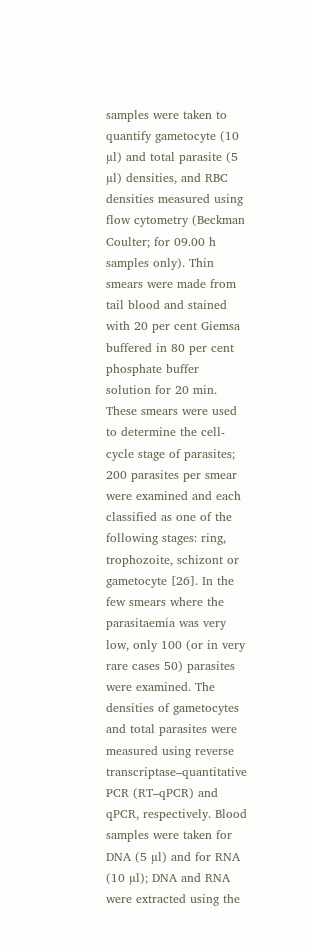samples were taken to quantify gametocyte (10 µl) and total parasite (5 µl) densities, and RBC densities measured using flow cytometry (Beckman Coulter; for 09.00 h samples only). Thin smears were made from tail blood and stained with 20 per cent Giemsa buffered in 80 per cent phosphate buffer solution for 20 min. These smears were used to determine the cell-cycle stage of parasites; 200 parasites per smear were examined and each classified as one of the following stages: ring, trophozoite, schizont or gametocyte [26]. In the few smears where the parasitaemia was very low, only 100 (or in very rare cases 50) parasites were examined. The densities of gametocytes and total parasites were measured using reverse transcriptase–quantitative PCR (RT–qPCR) and qPCR, respectively. Blood samples were taken for DNA (5 µl) and for RNA (10 µl); DNA and RNA were extracted using the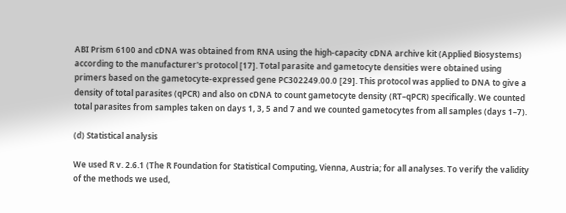ABI Prism 6100 and cDNA was obtained from RNA using the high-capacity cDNA archive kit (Applied Biosystems) according to the manufacturer's protocol [17]. Total parasite and gametocyte densities were obtained using primers based on the gametocyte-expressed gene PC302249.00.0 [29]. This protocol was applied to DNA to give a density of total parasites (qPCR) and also on cDNA to count gametocyte density (RT–qPCR) specifically. We counted total parasites from samples taken on days 1, 3, 5 and 7 and we counted gametocytes from all samples (days 1–7).

(d) Statistical analysis

We used R v. 2.6.1 (The R Foundation for Statistical Computing, Vienna, Austria; for all analyses. To verify the validity of the methods we used,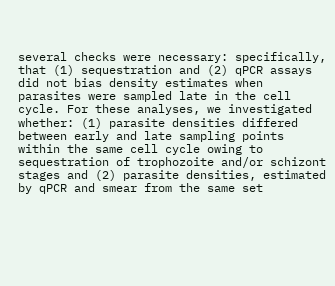several checks were necessary: specifically, that (1) sequestration and (2) qPCR assays did not bias density estimates when parasites were sampled late in the cell cycle. For these analyses, we investigated whether: (1) parasite densities differed between early and late sampling points within the same cell cycle owing to sequestration of trophozoite and/or schizont stages and (2) parasite densities, estimated by qPCR and smear from the same set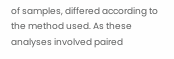of samples, differed according to the method used. As these analyses involved paired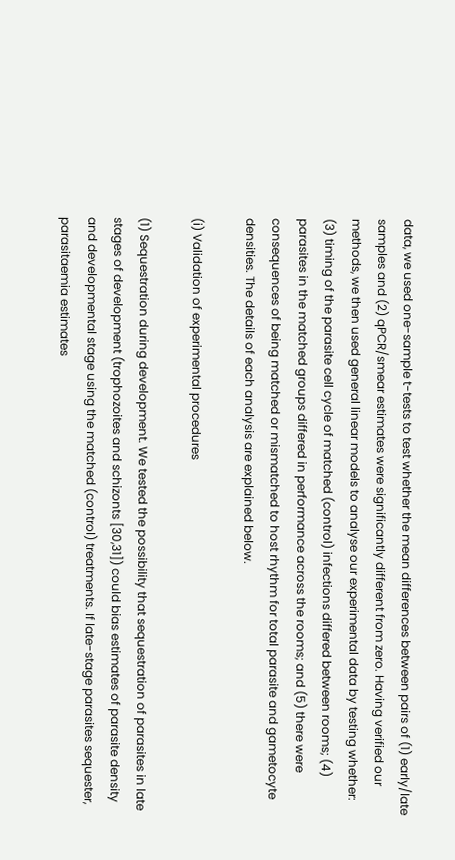data, we used one-sample t-tests to test whether the mean differences between pairs of (1) early/late samples and (2) qPCR/smear estimates were significantly different from zero. Having verified our methods, we then used general linear models to analyse our experimental data by testing whether: (3) timing of the parasite cell cycle of matched (control) infections differed between rooms; (4) parasites in the matched groups differed in performance across the rooms; and (5) there were consequences of being matched or mismatched to host rhythm for total parasite and gametocyte densities. The details of each analysis are explained below.

(i) Validation of experimental procedures

(1) Sequestration during development. We tested the possibility that sequestration of parasites in late stages of development (trophozoites and schizonts [30,31]) could bias estimates of parasite density and developmental stage using the matched (control) treatments. If late-stage parasites sequester, parasitaemia estimates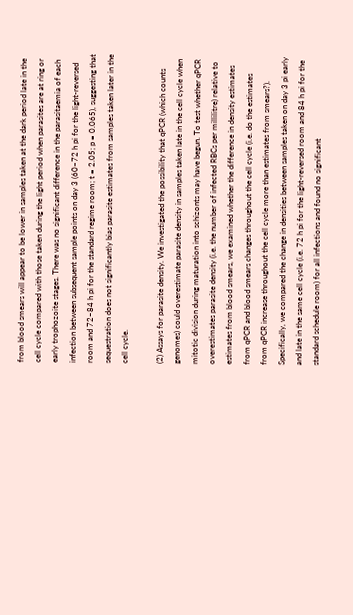from blood smears will appear to be lower in samples taken at the dark period late in the cell cycle compared with those taken during the light period when parasites are at ring or early trophozoite stages. There was no significant difference in the parasitaemia of each infection between subsequent sample points on day 3 (60–72 h pi for the light-reversed room and 72–84 h pi for the standard regime room; t = 2.05; p = 0.065), suggesting that sequestration does not significantly bias parasite estimates from samples taken later in the cell cycle.

(2) Assays for parasite density. We investigated the possibility that qPCR (which counts genomes) could overestimate parasite density in samples taken late in the cell cycle when mitotic division during maturation into schizonts may have begun. To test whether qPCR overestimates parasite density (i.e. the number of infected RBCs per millilitre) relative to estimates from blood smears, we examined whether the difference in density estimates from qPCR and blood smears changes throughout the cell cycle (i.e. do the estimates from qPCR increase throughout the cell cycle more than estimates from smears?). Specifically, we compared the change in densities between samples taken on day 3 pi early and late in the same cell cycle (i.e. 72 h pi for the light-reversed room and 84 h pi for the standard schedule room) for all infections and found no significant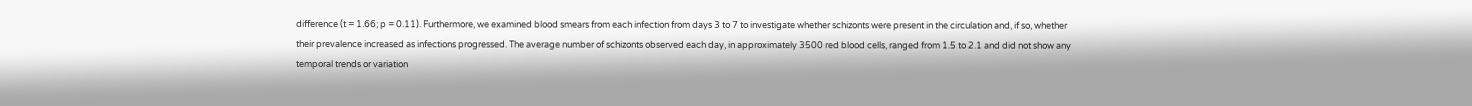difference (t = 1.66; p = 0.11). Furthermore, we examined blood smears from each infection from days 3 to 7 to investigate whether schizonts were present in the circulation and, if so, whether their prevalence increased as infections progressed. The average number of schizonts observed each day, in approximately 3500 red blood cells, ranged from 1.5 to 2.1 and did not show any temporal trends or variation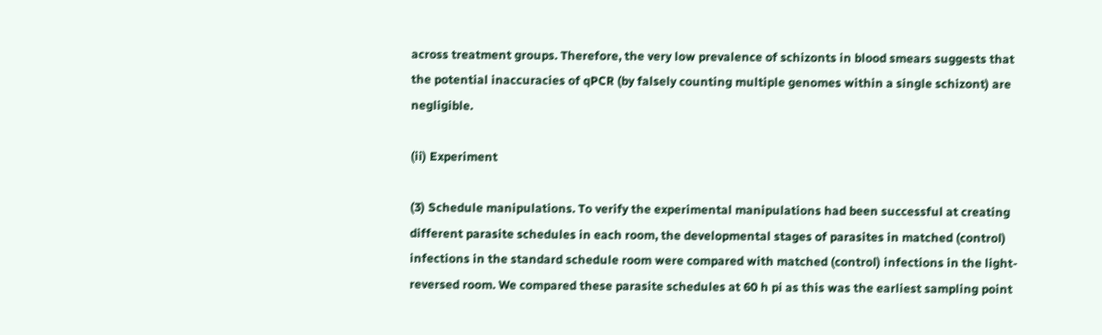across treatment groups. Therefore, the very low prevalence of schizonts in blood smears suggests that the potential inaccuracies of qPCR (by falsely counting multiple genomes within a single schizont) are negligible.

(ii) Experiment

(3) Schedule manipulations. To verify the experimental manipulations had been successful at creating different parasite schedules in each room, the developmental stages of parasites in matched (control) infections in the standard schedule room were compared with matched (control) infections in the light-reversed room. We compared these parasite schedules at 60 h pi as this was the earliest sampling point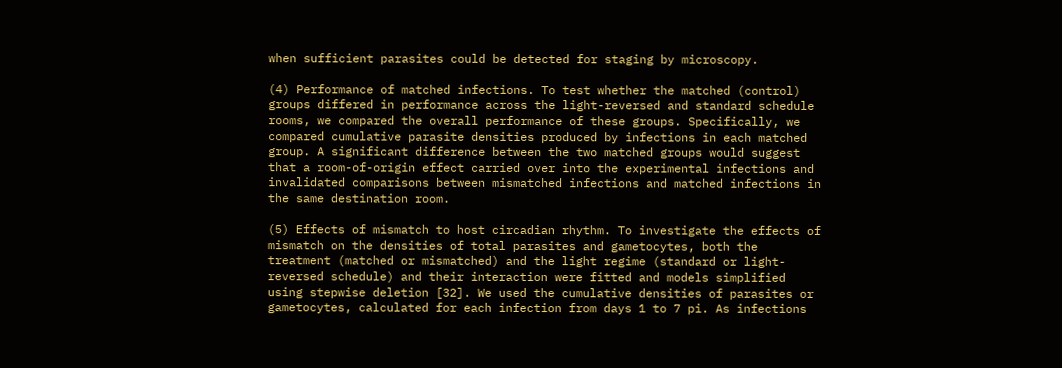when sufficient parasites could be detected for staging by microscopy.

(4) Performance of matched infections. To test whether the matched (control) groups differed in performance across the light-reversed and standard schedule rooms, we compared the overall performance of these groups. Specifically, we compared cumulative parasite densities produced by infections in each matched group. A significant difference between the two matched groups would suggest that a room-of-origin effect carried over into the experimental infections and invalidated comparisons between mismatched infections and matched infections in the same destination room.

(5) Effects of mismatch to host circadian rhythm. To investigate the effects of mismatch on the densities of total parasites and gametocytes, both the treatment (matched or mismatched) and the light regime (standard or light-reversed schedule) and their interaction were fitted and models simplified using stepwise deletion [32]. We used the cumulative densities of parasites or gametocytes, calculated for each infection from days 1 to 7 pi. As infections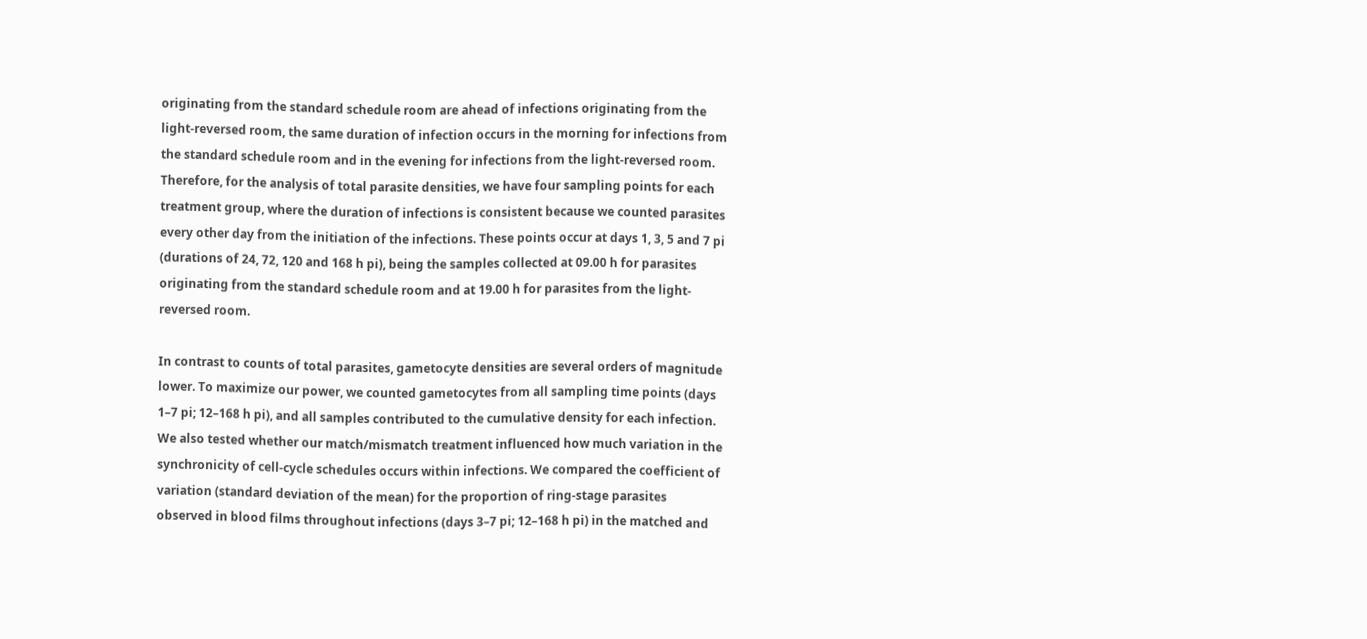originating from the standard schedule room are ahead of infections originating from the light-reversed room, the same duration of infection occurs in the morning for infections from the standard schedule room and in the evening for infections from the light-reversed room. Therefore, for the analysis of total parasite densities, we have four sampling points for each treatment group, where the duration of infections is consistent because we counted parasites every other day from the initiation of the infections. These points occur at days 1, 3, 5 and 7 pi (durations of 24, 72, 120 and 168 h pi), being the samples collected at 09.00 h for parasites originating from the standard schedule room and at 19.00 h for parasites from the light-reversed room.

In contrast to counts of total parasites, gametocyte densities are several orders of magnitude lower. To maximize our power, we counted gametocytes from all sampling time points (days 1–7 pi; 12–168 h pi), and all samples contributed to the cumulative density for each infection. We also tested whether our match/mismatch treatment influenced how much variation in the synchronicity of cell-cycle schedules occurs within infections. We compared the coefficient of variation (standard deviation of the mean) for the proportion of ring-stage parasites observed in blood films throughout infections (days 3–7 pi; 12–168 h pi) in the matched and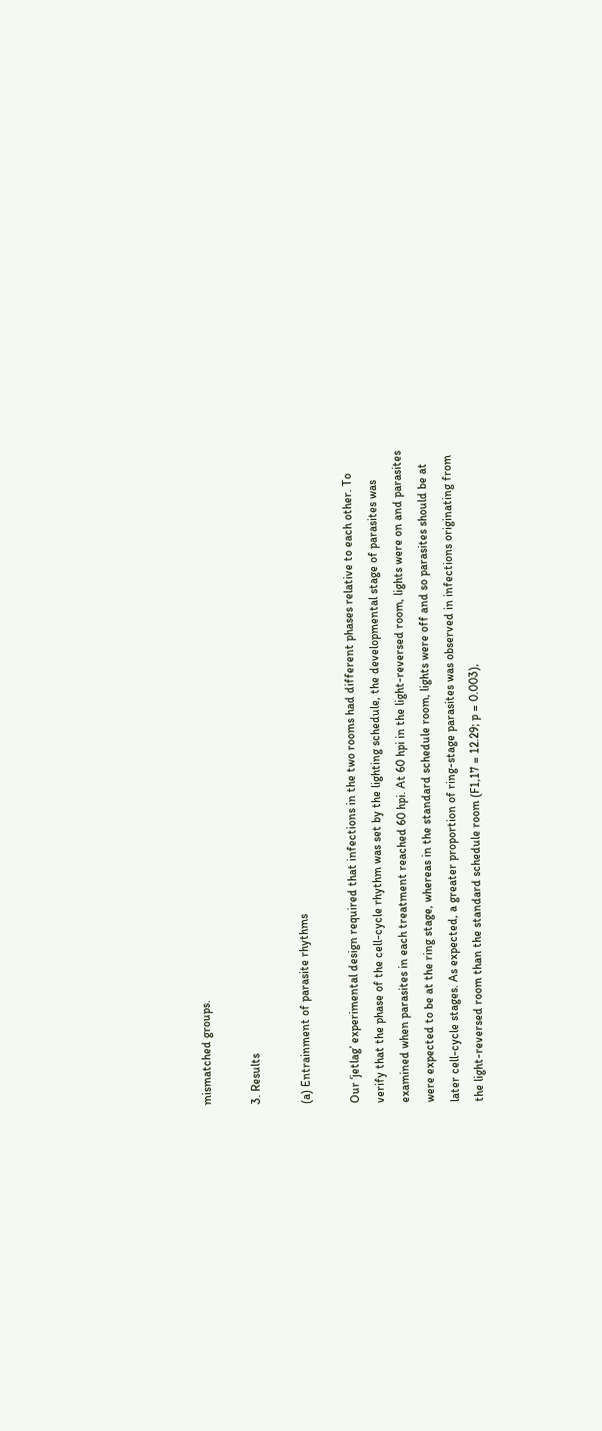mismatched groups.

3. Results

(a) Entrainment of parasite rhythms

Our ‘jetlag’ experimental design required that infections in the two rooms had different phases relative to each other. To verify that the phase of the cell-cycle rhythm was set by the lighting schedule, the developmental stage of parasites was examined when parasites in each treatment reached 60 hpi. At 60 hpi in the light-reversed room, lights were on and parasites were expected to be at the ring stage, whereas in the standard schedule room, lights were off and so parasites should be at later cell-cycle stages. As expected, a greater proportion of ring-stage parasites was observed in infections originating from the light-reversed room than the standard schedule room (F1,17 = 12.29; p = 0.003),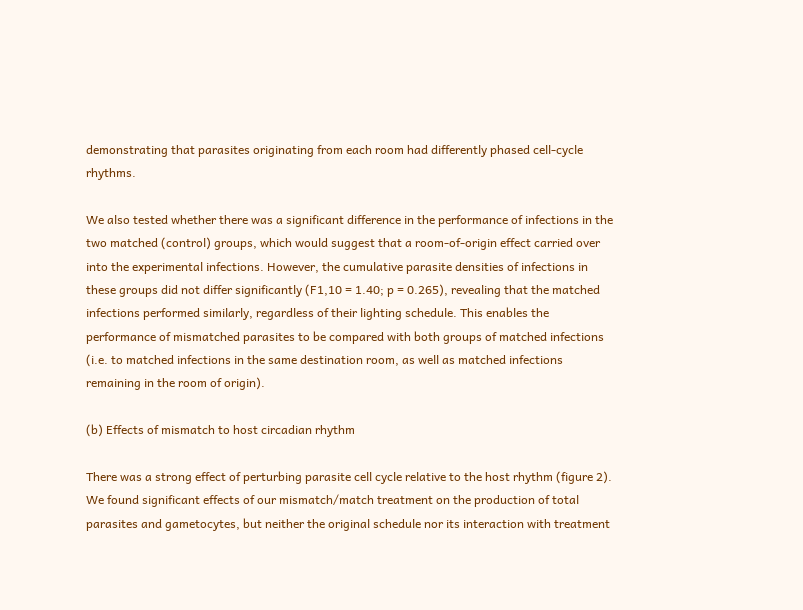demonstrating that parasites originating from each room had differently phased cell-cycle rhythms.

We also tested whether there was a significant difference in the performance of infections in the two matched (control) groups, which would suggest that a room-of-origin effect carried over into the experimental infections. However, the cumulative parasite densities of infections in these groups did not differ significantly (F1,10 = 1.40; p = 0.265), revealing that the matched infections performed similarly, regardless of their lighting schedule. This enables the performance of mismatched parasites to be compared with both groups of matched infections (i.e. to matched infections in the same destination room, as well as matched infections remaining in the room of origin).

(b) Effects of mismatch to host circadian rhythm

There was a strong effect of perturbing parasite cell cycle relative to the host rhythm (figure 2). We found significant effects of our mismatch/match treatment on the production of total parasites and gametocytes, but neither the original schedule nor its interaction with treatment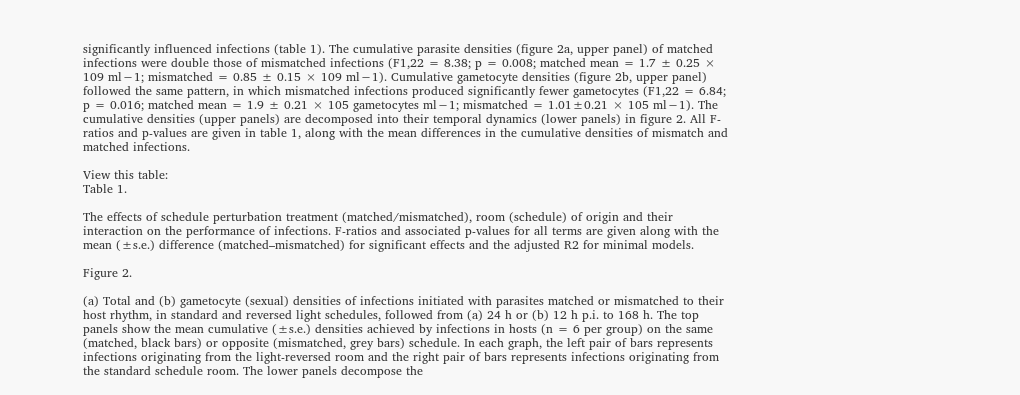significantly influenced infections (table 1). The cumulative parasite densities (figure 2a, upper panel) of matched infections were double those of mismatched infections (F1,22 = 8.38; p = 0.008; matched mean = 1.7 ± 0.25 × 109 ml−1; mismatched = 0.85 ± 0.15 × 109 ml−1). Cumulative gametocyte densities (figure 2b, upper panel) followed the same pattern, in which mismatched infections produced significantly fewer gametocytes (F1,22 = 6.84; p = 0.016; matched mean = 1.9 ± 0.21 × 105 gametocytes ml−1; mismatched = 1.01±0.21 × 105 ml−1). The cumulative densities (upper panels) are decomposed into their temporal dynamics (lower panels) in figure 2. All F-ratios and p-values are given in table 1, along with the mean differences in the cumulative densities of mismatch and matched infections.

View this table:
Table 1.

The effects of schedule perturbation treatment (matched/mismatched), room (schedule) of origin and their interaction on the performance of infections. F-ratios and associated p-values for all terms are given along with the mean (±s.e.) difference (matched–mismatched) for significant effects and the adjusted R2 for minimal models.

Figure 2.

(a) Total and (b) gametocyte (sexual) densities of infections initiated with parasites matched or mismatched to their host rhythm, in standard and reversed light schedules, followed from (a) 24 h or (b) 12 h p.i. to 168 h. The top panels show the mean cumulative (±s.e.) densities achieved by infections in hosts (n = 6 per group) on the same (matched, black bars) or opposite (mismatched, grey bars) schedule. In each graph, the left pair of bars represents infections originating from the light-reversed room and the right pair of bars represents infections originating from the standard schedule room. The lower panels decompose the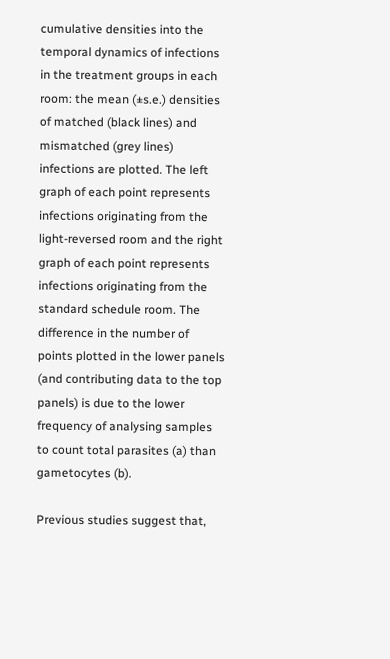cumulative densities into the temporal dynamics of infections in the treatment groups in each room: the mean (±s.e.) densities of matched (black lines) and mismatched (grey lines) infections are plotted. The left graph of each point represents infections originating from the light-reversed room and the right graph of each point represents infections originating from the standard schedule room. The difference in the number of points plotted in the lower panels (and contributing data to the top panels) is due to the lower frequency of analysing samples to count total parasites (a) than gametocytes (b).

Previous studies suggest that,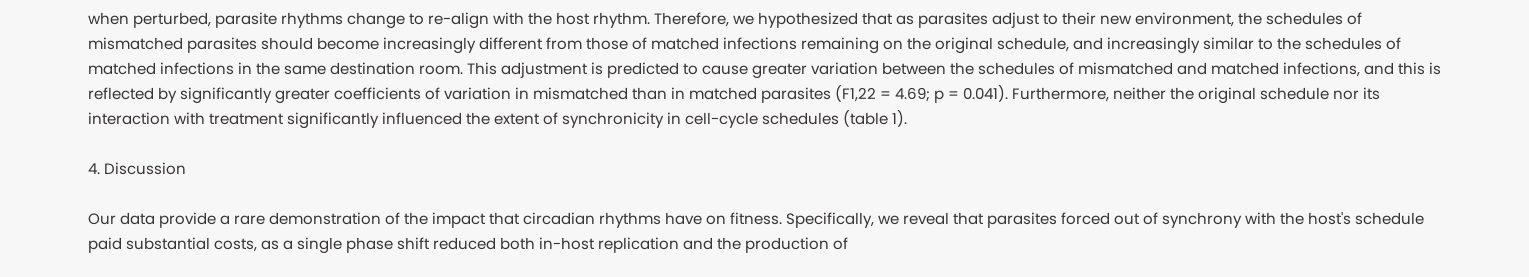when perturbed, parasite rhythms change to re-align with the host rhythm. Therefore, we hypothesized that as parasites adjust to their new environment, the schedules of mismatched parasites should become increasingly different from those of matched infections remaining on the original schedule, and increasingly similar to the schedules of matched infections in the same destination room. This adjustment is predicted to cause greater variation between the schedules of mismatched and matched infections, and this is reflected by significantly greater coefficients of variation in mismatched than in matched parasites (F1,22 = 4.69; p = 0.041). Furthermore, neither the original schedule nor its interaction with treatment significantly influenced the extent of synchronicity in cell-cycle schedules (table 1).

4. Discussion

Our data provide a rare demonstration of the impact that circadian rhythms have on fitness. Specifically, we reveal that parasites forced out of synchrony with the host's schedule paid substantial costs, as a single phase shift reduced both in-host replication and the production of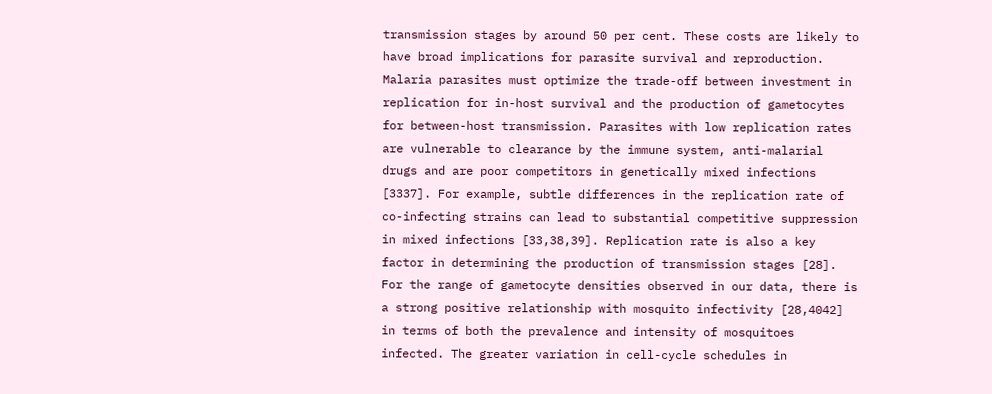transmission stages by around 50 per cent. These costs are likely to have broad implications for parasite survival and reproduction. Malaria parasites must optimize the trade-off between investment in replication for in-host survival and the production of gametocytes for between-host transmission. Parasites with low replication rates are vulnerable to clearance by the immune system, anti-malarial drugs and are poor competitors in genetically mixed infections [3337]. For example, subtle differences in the replication rate of co-infecting strains can lead to substantial competitive suppression in mixed infections [33,38,39]. Replication rate is also a key factor in determining the production of transmission stages [28]. For the range of gametocyte densities observed in our data, there is a strong positive relationship with mosquito infectivity [28,4042] in terms of both the prevalence and intensity of mosquitoes infected. The greater variation in cell-cycle schedules in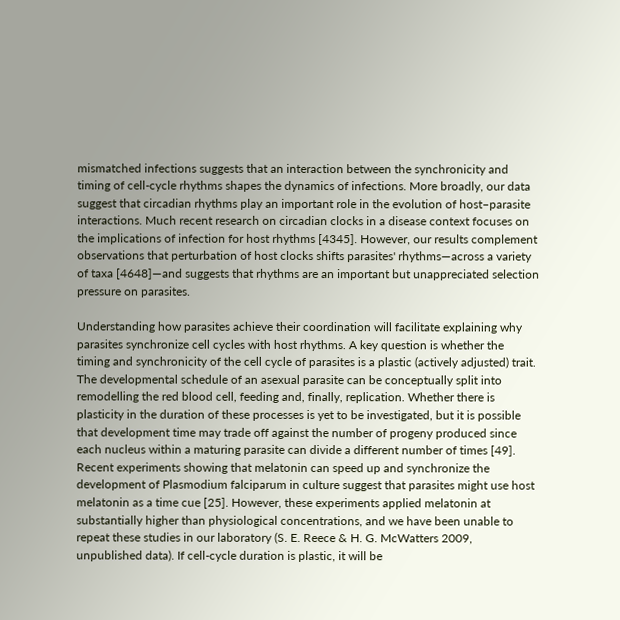mismatched infections suggests that an interaction between the synchronicity and timing of cell-cycle rhythms shapes the dynamics of infections. More broadly, our data suggest that circadian rhythms play an important role in the evolution of host–parasite interactions. Much recent research on circadian clocks in a disease context focuses on the implications of infection for host rhythms [4345]. However, our results complement observations that perturbation of host clocks shifts parasites' rhythms—across a variety of taxa [4648]—and suggests that rhythms are an important but unappreciated selection pressure on parasites.

Understanding how parasites achieve their coordination will facilitate explaining why parasites synchronize cell cycles with host rhythms. A key question is whether the timing and synchronicity of the cell cycle of parasites is a plastic (actively adjusted) trait. The developmental schedule of an asexual parasite can be conceptually split into remodelling the red blood cell, feeding and, finally, replication. Whether there is plasticity in the duration of these processes is yet to be investigated, but it is possible that development time may trade off against the number of progeny produced since each nucleus within a maturing parasite can divide a different number of times [49]. Recent experiments showing that melatonin can speed up and synchronize the development of Plasmodium falciparum in culture suggest that parasites might use host melatonin as a time cue [25]. However, these experiments applied melatonin at substantially higher than physiological concentrations, and we have been unable to repeat these studies in our laboratory (S. E. Reece & H. G. McWatters 2009, unpublished data). If cell-cycle duration is plastic, it will be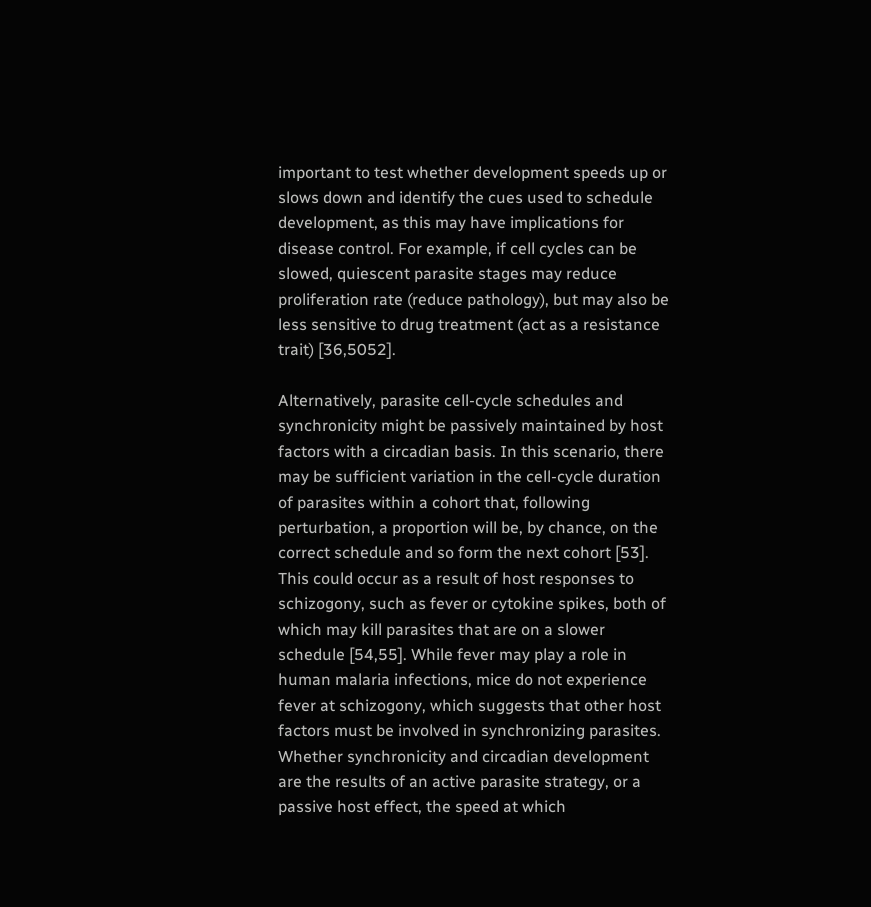important to test whether development speeds up or slows down and identify the cues used to schedule development, as this may have implications for disease control. For example, if cell cycles can be slowed, quiescent parasite stages may reduce proliferation rate (reduce pathology), but may also be less sensitive to drug treatment (act as a resistance trait) [36,5052].

Alternatively, parasite cell-cycle schedules and synchronicity might be passively maintained by host factors with a circadian basis. In this scenario, there may be sufficient variation in the cell-cycle duration of parasites within a cohort that, following perturbation, a proportion will be, by chance, on the correct schedule and so form the next cohort [53]. This could occur as a result of host responses to schizogony, such as fever or cytokine spikes, both of which may kill parasites that are on a slower schedule [54,55]. While fever may play a role in human malaria infections, mice do not experience fever at schizogony, which suggests that other host factors must be involved in synchronizing parasites. Whether synchronicity and circadian development are the results of an active parasite strategy, or a passive host effect, the speed at which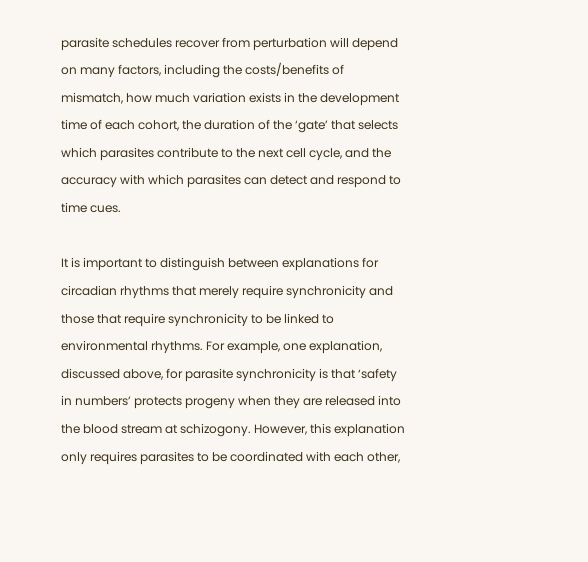parasite schedules recover from perturbation will depend on many factors, including the costs/benefits of mismatch, how much variation exists in the development time of each cohort, the duration of the ‘gate’ that selects which parasites contribute to the next cell cycle, and the accuracy with which parasites can detect and respond to time cues.

It is important to distinguish between explanations for circadian rhythms that merely require synchronicity and those that require synchronicity to be linked to environmental rhythms. For example, one explanation, discussed above, for parasite synchronicity is that ‘safety in numbers’ protects progeny when they are released into the blood stream at schizogony. However, this explanation only requires parasites to be coordinated with each other,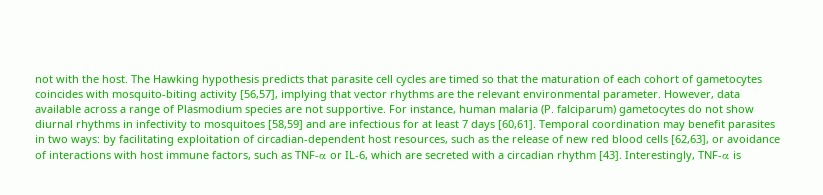not with the host. The Hawking hypothesis predicts that parasite cell cycles are timed so that the maturation of each cohort of gametocytes coincides with mosquito-biting activity [56,57], implying that vector rhythms are the relevant environmental parameter. However, data available across a range of Plasmodium species are not supportive. For instance, human malaria (P. falciparum) gametocytes do not show diurnal rhythms in infectivity to mosquitoes [58,59] and are infectious for at least 7 days [60,61]. Temporal coordination may benefit parasites in two ways: by facilitating exploitation of circadian-dependent host resources, such as the release of new red blood cells [62,63], or avoidance of interactions with host immune factors, such as TNF-α or IL-6, which are secreted with a circadian rhythm [43]. Interestingly, TNF-α is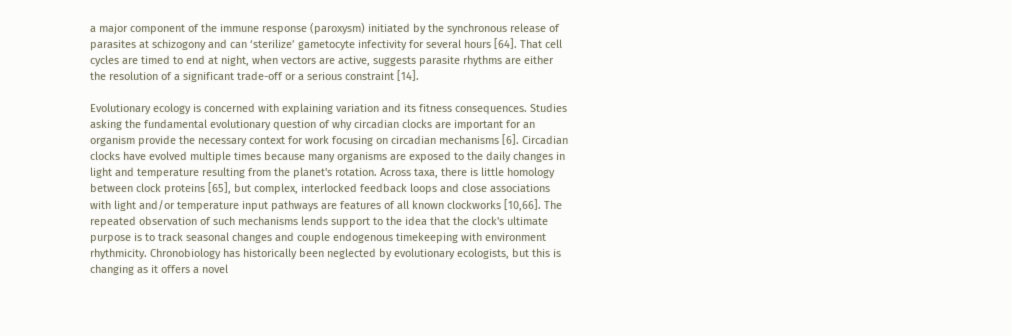a major component of the immune response (paroxysm) initiated by the synchronous release of parasites at schizogony and can ‘sterilize’ gametocyte infectivity for several hours [64]. That cell cycles are timed to end at night, when vectors are active, suggests parasite rhythms are either the resolution of a significant trade-off or a serious constraint [14].

Evolutionary ecology is concerned with explaining variation and its fitness consequences. Studies asking the fundamental evolutionary question of why circadian clocks are important for an organism provide the necessary context for work focusing on circadian mechanisms [6]. Circadian clocks have evolved multiple times because many organisms are exposed to the daily changes in light and temperature resulting from the planet's rotation. Across taxa, there is little homology between clock proteins [65], but complex, interlocked feedback loops and close associations with light and/or temperature input pathways are features of all known clockworks [10,66]. The repeated observation of such mechanisms lends support to the idea that the clock's ultimate purpose is to track seasonal changes and couple endogenous timekeeping with environment rhythmicity. Chronobiology has historically been neglected by evolutionary ecologists, but this is changing as it offers a novel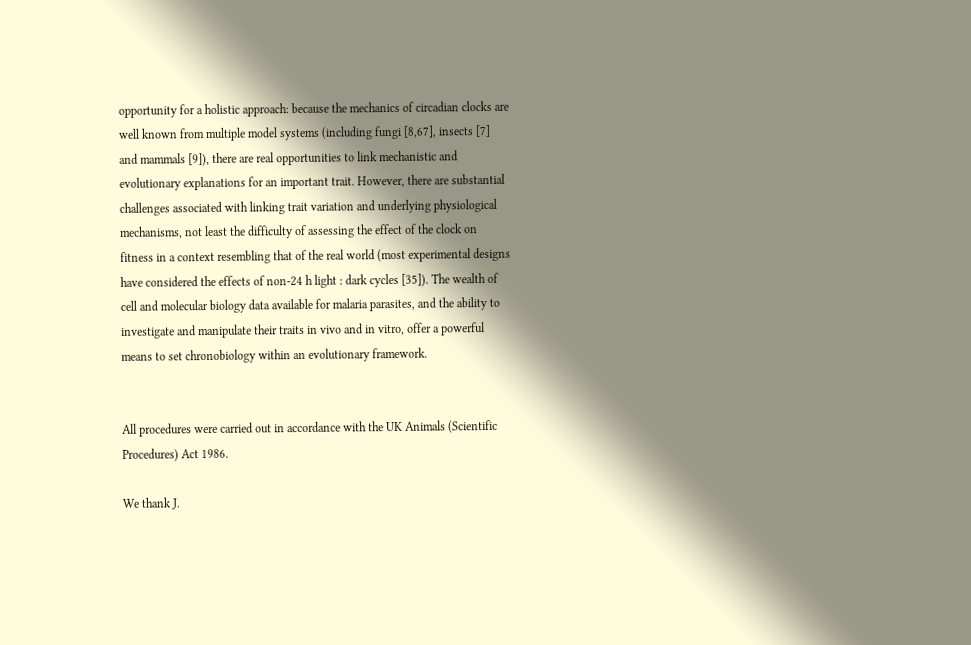opportunity for a holistic approach: because the mechanics of circadian clocks are well known from multiple model systems (including fungi [8,67], insects [7] and mammals [9]), there are real opportunities to link mechanistic and evolutionary explanations for an important trait. However, there are substantial challenges associated with linking trait variation and underlying physiological mechanisms, not least the difficulty of assessing the effect of the clock on fitness in a context resembling that of the real world (most experimental designs have considered the effects of non-24 h light : dark cycles [35]). The wealth of cell and molecular biology data available for malaria parasites, and the ability to investigate and manipulate their traits in vivo and in vitro, offer a powerful means to set chronobiology within an evolutionary framework.


All procedures were carried out in accordance with the UK Animals (Scientific Procedures) Act 1986.

We thank J.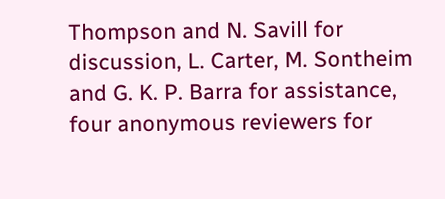Thompson and N. Savill for discussion, L. Carter, M. Sontheim and G. K. P. Barra for assistance, four anonymous reviewers for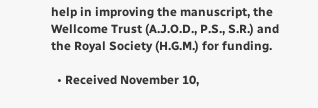help in improving the manuscript, the Wellcome Trust (A.J.O.D., P.S., S.R.) and the Royal Society (H.G.M.) for funding.

  • Received November 10,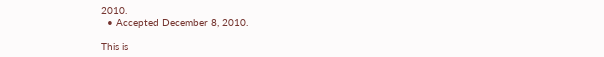2010.
  • Accepted December 8, 2010.

This is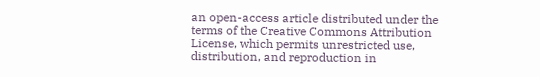an open-access article distributed under the terms of the Creative Commons Attribution License, which permits unrestricted use, distribution, and reproduction in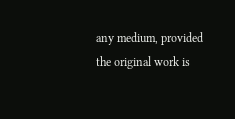any medium, provided the original work is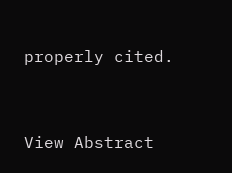properly cited.


View Abstract